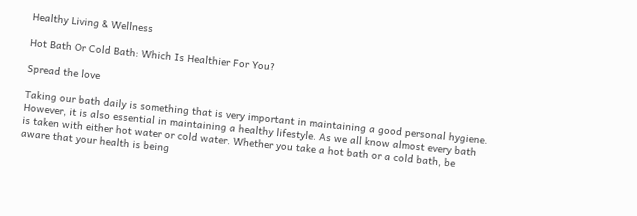Healthy Living & Wellness

Hot Bath Or Cold Bath: Which Is Healthier For You?

Spread the love

Taking our bath daily is something that is very important in maintaining a good personal hygiene. However, it is also essential in maintaining a healthy lifestyle. As we all know almost every bath is taken with either hot water or cold water. Whether you take a hot bath or a cold bath, be aware that your health is being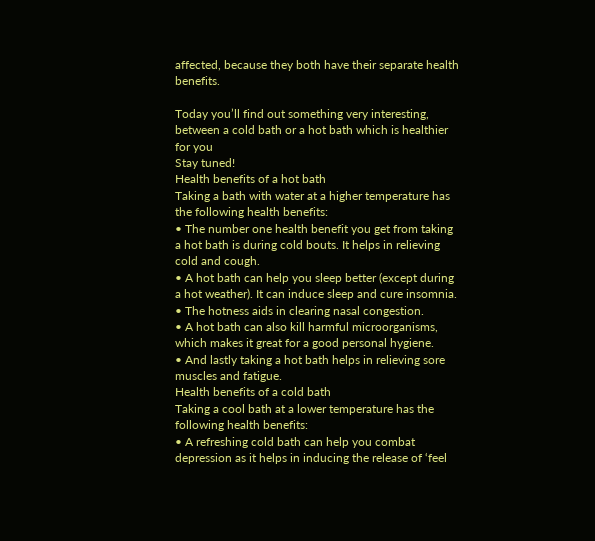affected, because they both have their separate health benefits.

Today you’ll find out something very interesting, between a cold bath or a hot bath which is healthier for you
Stay tuned!
Health benefits of a hot bath
Taking a bath with water at a higher temperature has the following health benefits:
• The number one health benefit you get from taking a hot bath is during cold bouts. It helps in relieving cold and cough.
• A hot bath can help you sleep better (except during a hot weather). It can induce sleep and cure insomnia.
• The hotness aids in clearing nasal congestion.
• A hot bath can also kill harmful microorganisms, which makes it great for a good personal hygiene.
• And lastly taking a hot bath helps in relieving sore muscles and fatigue.
Health benefits of a cold bath
Taking a cool bath at a lower temperature has the following health benefits:
• A refreshing cold bath can help you combat depression as it helps in inducing the release of ‘feel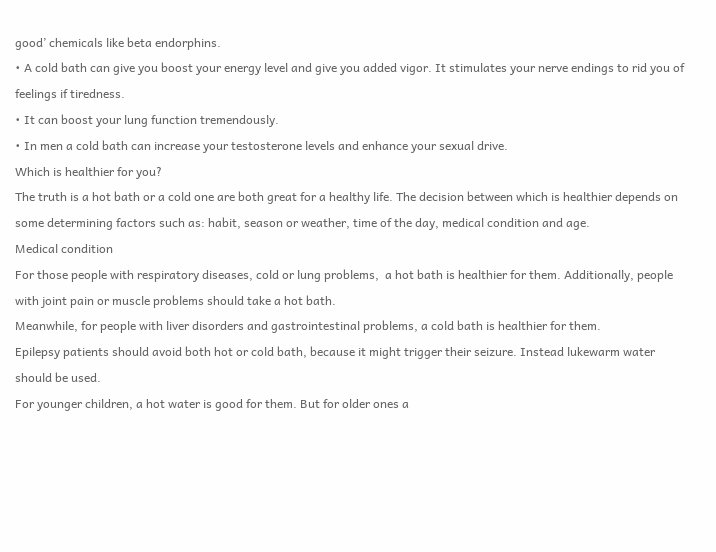good’ chemicals like beta endorphins.
• A cold bath can give you boost your energy level and give you added vigor. It stimulates your nerve endings to rid you of feelings if tiredness.
• It can boost your lung function tremendously.
• In men a cold bath can increase your testosterone levels and enhance your sexual drive.
Which is healthier for you?
The truth is a hot bath or a cold one are both great for a healthy life. The decision between which is healthier depends on some determining factors such as: habit, season or weather, time of the day, medical condition and age.
Medical condition
For those people with respiratory diseases, cold or lung problems,  a hot bath is healthier for them. Additionally, people with joint pain or muscle problems should take a hot bath.
Meanwhile, for people with liver disorders and gastrointestinal problems, a cold bath is healthier for them.
Epilepsy patients should avoid both hot or cold bath, because it might trigger their seizure. Instead lukewarm water should be used.
For younger children, a hot water is good for them. But for older ones a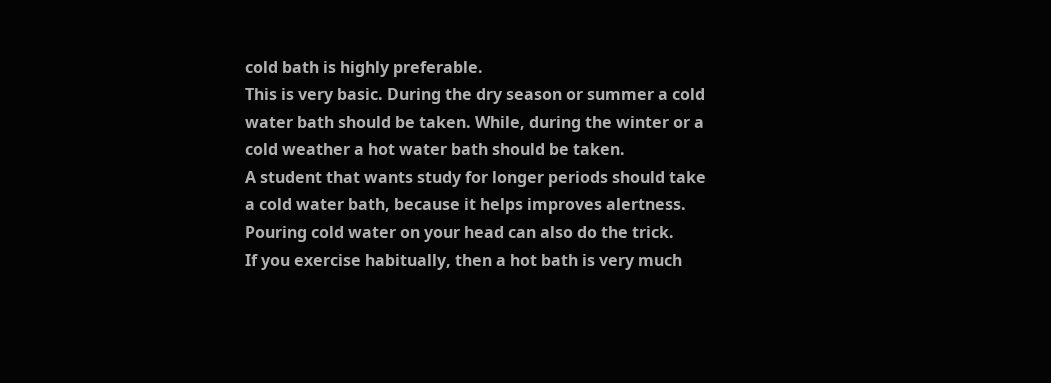cold bath is highly preferable.
This is very basic. During the dry season or summer a cold water bath should be taken. While, during the winter or a cold weather a hot water bath should be taken.
A student that wants study for longer periods should take a cold water bath, because it helps improves alertness. Pouring cold water on your head can also do the trick.
If you exercise habitually, then a hot bath is very much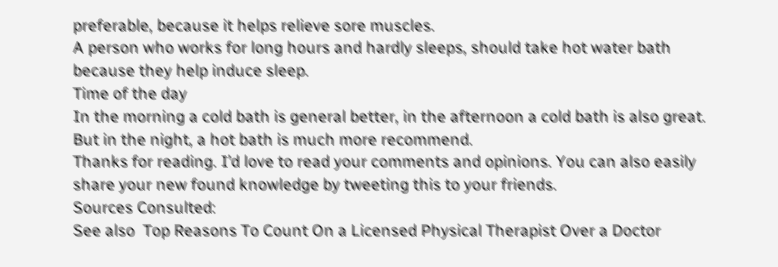preferable, because it helps relieve sore muscles.
A person who works for long hours and hardly sleeps, should take hot water bath because they help induce sleep.
Time of the day
In the morning a cold bath is general better, in the afternoon a cold bath is also great. But in the night, a hot bath is much more recommend.
Thanks for reading. I’d love to read your comments and opinions. You can also easily share your new found knowledge by tweeting this to your friends.
Sources Consulted:
See also  Top Reasons To Count On a Licensed Physical Therapist Over a Doctor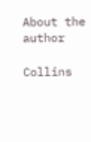About the author

Collins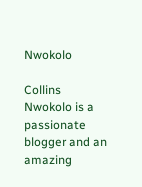Nwokolo

Collins Nwokolo is a passionate blogger and an amazing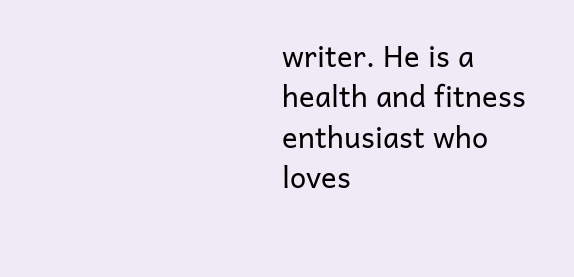writer. He is a health and fitness enthusiast who loves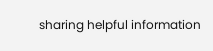sharing helpful information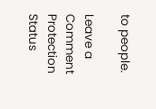to people.

Leave a Comment Protection Status